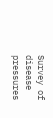Survey of disease pressures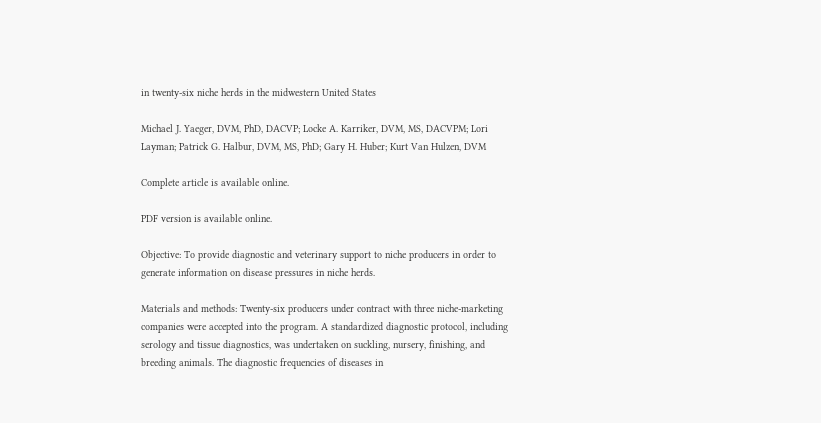in twenty-six niche herds in the midwestern United States

Michael J. Yaeger, DVM, PhD, DACVP; Locke A. Karriker, DVM, MS, DACVPM; Lori Layman; Patrick G. Halbur, DVM, MS, PhD; Gary H. Huber; Kurt Van Hulzen, DVM

Complete article is available online.

PDF version is available online.

Objective: To provide diagnostic and veterinary support to niche producers in order to generate information on disease pressures in niche herds.

Materials and methods: Twenty-six producers under contract with three niche-marketing companies were accepted into the program. A standardized diagnostic protocol, including serology and tissue diagnostics, was undertaken on suckling, nursery, finishing, and breeding animals. The diagnostic frequencies of diseases in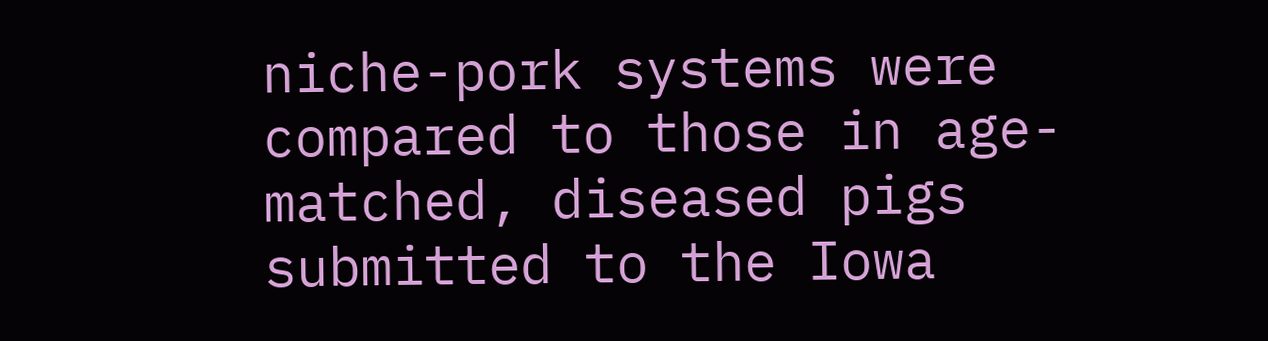niche-pork systems were compared to those in age-matched, diseased pigs submitted to the Iowa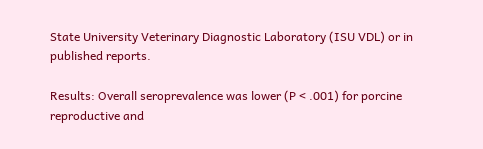State University Veterinary Diagnostic Laboratory (ISU VDL) or in published reports.

Results: Overall seroprevalence was lower (P < .001) for porcine reproductive and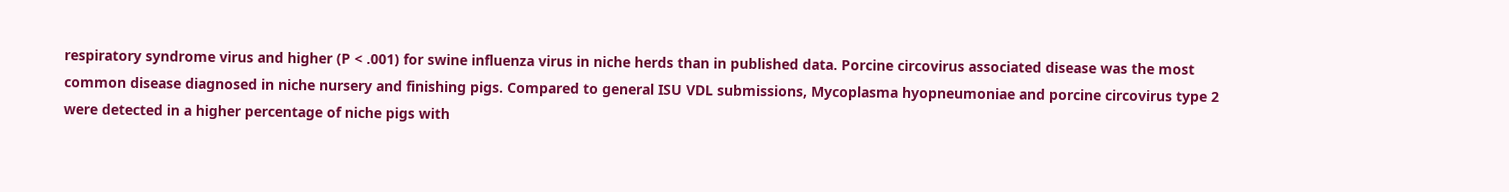respiratory syndrome virus and higher (P < .001) for swine influenza virus in niche herds than in published data. Porcine circovirus associated disease was the most common disease diagnosed in niche nursery and finishing pigs. Compared to general ISU VDL submissions, Mycoplasma hyopneumoniae and porcine circovirus type 2 were detected in a higher percentage of niche pigs with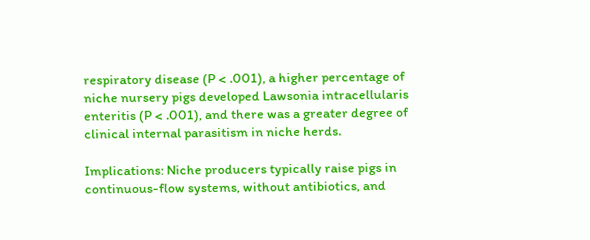respiratory disease (P < .001), a higher percentage of niche nursery pigs developed Lawsonia intracellularis enteritis (P < .001), and there was a greater degree of clinical internal parasitism in niche herds.

Implications: Niche producers typically raise pigs in continuous-flow systems, without antibiotics, and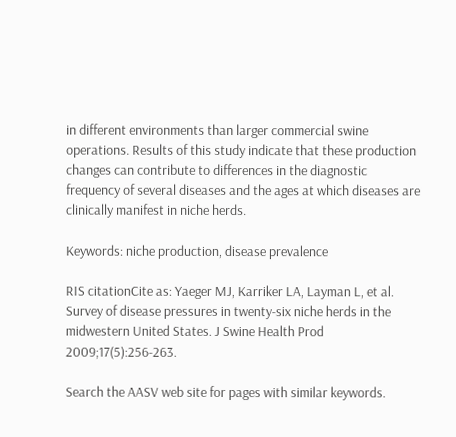in different environments than larger commercial swine operations. Results of this study indicate that these production changes can contribute to differences in the diagnostic frequency of several diseases and the ages at which diseases are clinically manifest in niche herds.

Keywords: niche production, disease prevalence

RIS citationCite as: Yaeger MJ, Karriker LA, Layman L, et al. Survey of disease pressures in twenty-six niche herds in the midwestern United States. J Swine Health Prod 2009;17(5):256-263.

Search the AASV web site for pages with similar keywords.